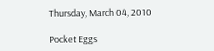Thursday, March 04, 2010

Pocket Eggs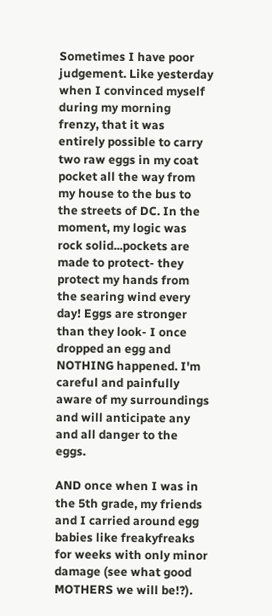Sometimes I have poor judgement. Like yesterday when I convinced myself during my morning frenzy, that it was entirely possible to carry two raw eggs in my coat pocket all the way from my house to the bus to the streets of DC. In the moment, my logic was rock solid...pockets are made to protect- they protect my hands from the searing wind every day! Eggs are stronger than they look- I once dropped an egg and NOTHING happened. I'm careful and painfully aware of my surroundings and will anticipate any and all danger to the eggs.

AND once when I was in the 5th grade, my friends and I carried around egg babies like freakyfreaks for weeks with only minor damage (see what good MOTHERS we will be!?).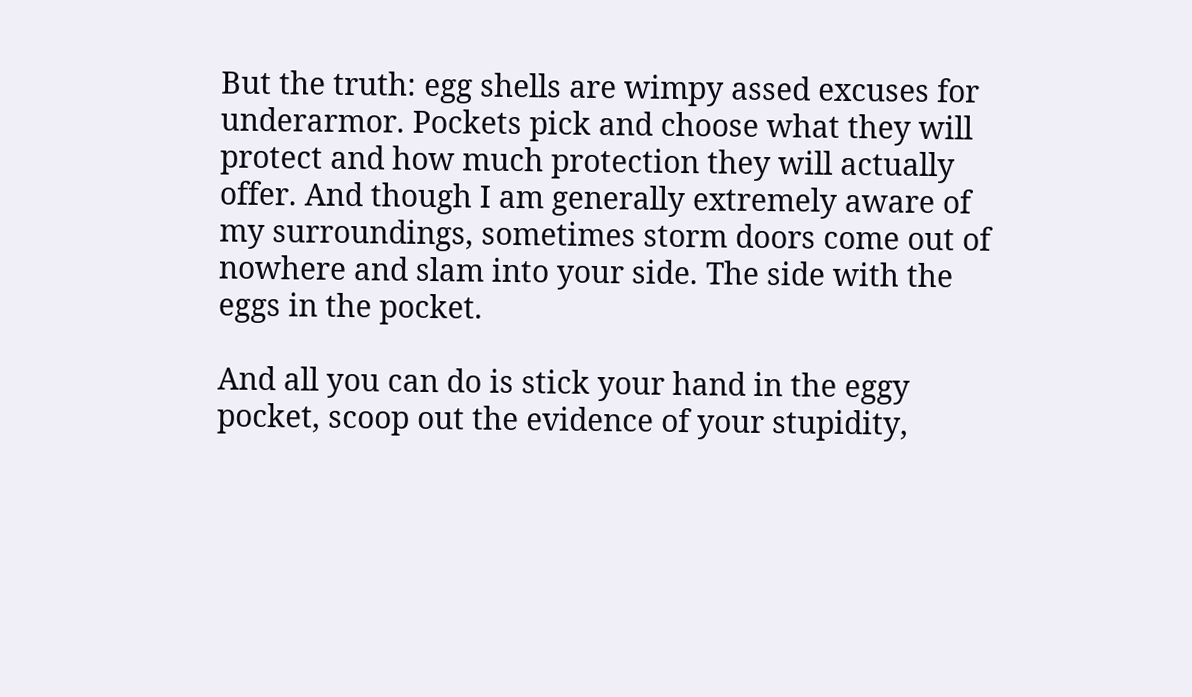But the truth: egg shells are wimpy assed excuses for underarmor. Pockets pick and choose what they will protect and how much protection they will actually offer. And though I am generally extremely aware of my surroundings, sometimes storm doors come out of nowhere and slam into your side. The side with the eggs in the pocket.

And all you can do is stick your hand in the eggy pocket, scoop out the evidence of your stupidity,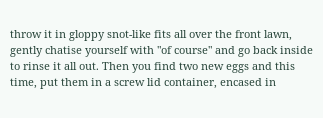throw it in gloppy snot-like fits all over the front lawn, gently chatise yourself with "of course" and go back inside to rinse it all out. Then you find two new eggs and this time, put them in a screw lid container, encased in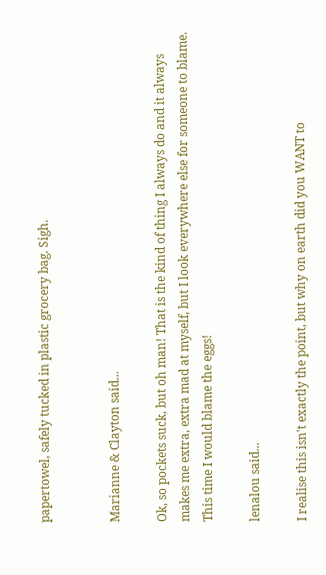papertowel, safely tucked in plastic grocery bag. Sigh.


Marianne & Clayton said...

Ok, so pockets suck, but oh man! That is the kind of thing I always do and it always makes me extra, extra mad at myself, but I look everywhere else for someone to blame. This time I would blame the eggs!

lenalou said...

I realise this isn't exactly the point, but why on earth did you WANT to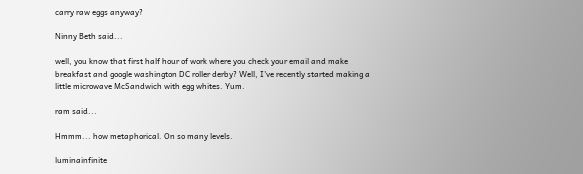carry raw eggs anyway?

Ninny Beth said...

well, you know that first half hour of work where you check your email and make breakfast and google washington DC roller derby? Well, I've recently started making a little microwave McSandwich with egg whites. Yum.

ram said...

Hmmm... how metaphorical. On so many levels.

luminainfinite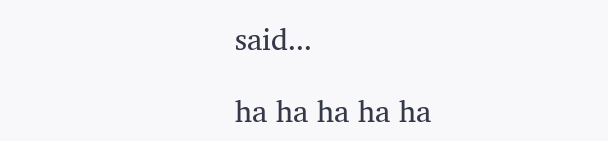said...

ha ha ha ha ha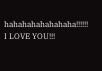hahahahahahahaha!!!!!! I LOVE YOU!!!